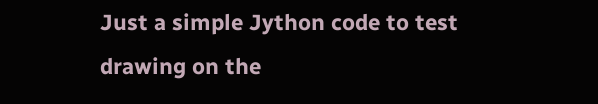Just a simple Jython code to test drawing on the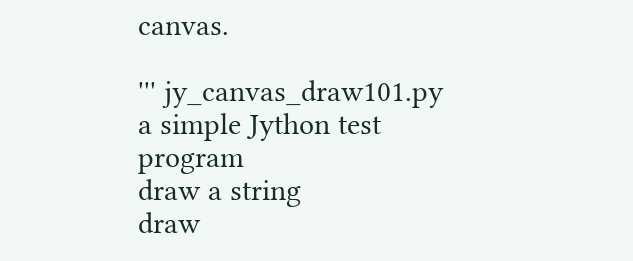canvas.

''' jy_canvas_draw101.py
a simple Jython test program
draw a string
draw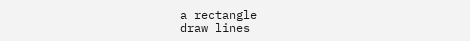a rectangle
draw lines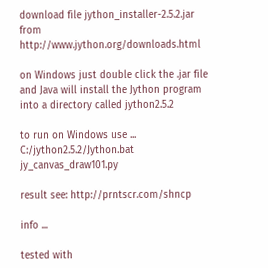download file jython_installer-2.5.2.jar
from http://www.jython.org/downloads.html

on Windows just double click the .jar file
and Java will install the Jython program
into a directory called jython2.5.2

to run on Windows use ...
C:/jython2.5.2/Jython.bat jy_canvas_draw101.py

result see: http://prntscr.com/shncp

info ...

tested with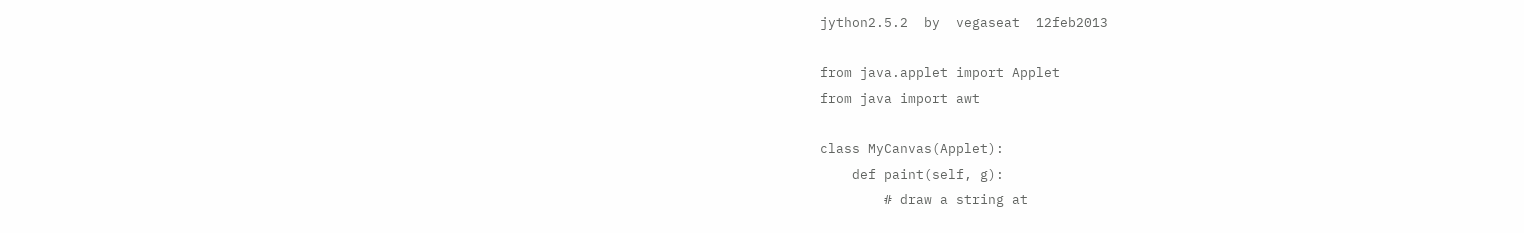jython2.5.2  by  vegaseat  12feb2013

from java.applet import Applet
from java import awt

class MyCanvas(Applet):
    def paint(self, g):
        # draw a string at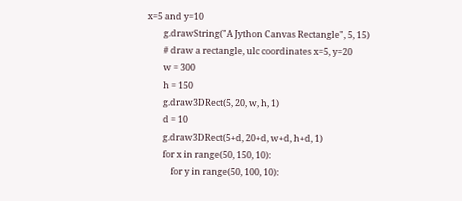x=5 and y=10
        g.drawString("A Jython Canvas Rectangle", 5, 15)
        # draw a rectangle, ulc coordinates x=5, y=20
        w = 300
        h = 150
        g.draw3DRect(5, 20, w, h, 1)
        d = 10
        g.draw3DRect(5+d, 20+d, w+d, h+d, 1)
        for x in range(50, 150, 10):
            for y in range(50, 100, 10):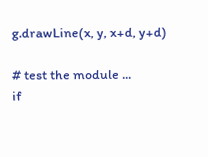g.drawLine(x, y, x+d, y+d)

# test the module ...
if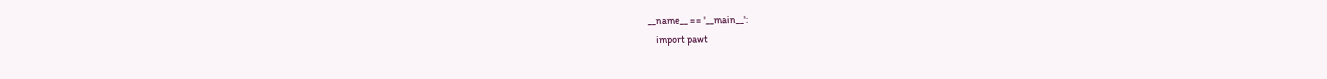__name__ == '__main__':
    import pawt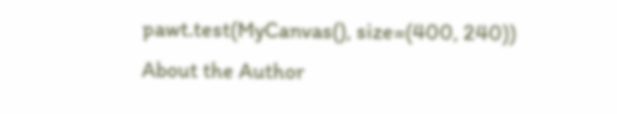pawt.test(MyCanvas(), size=(400, 240))
About the Author